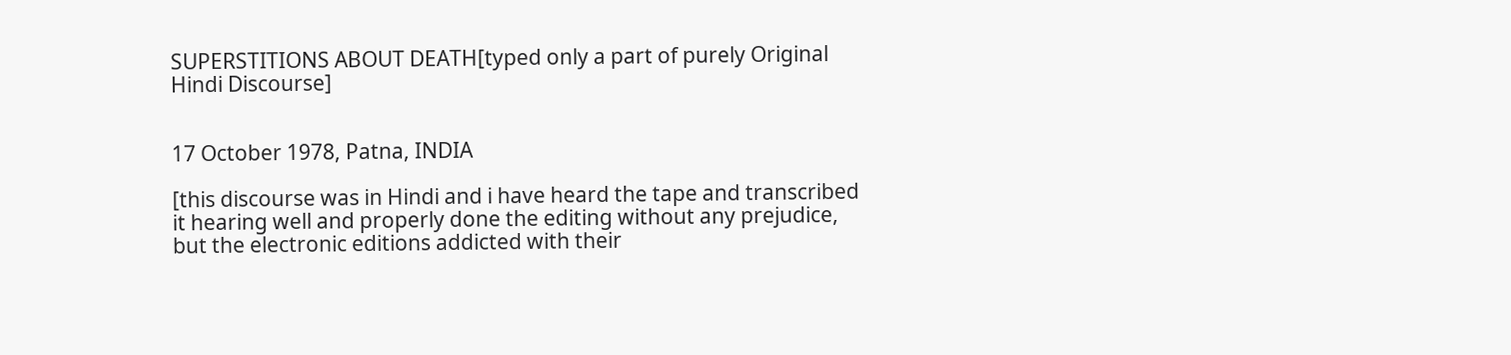SUPERSTITIONS ABOUT DEATH[typed only a part of purely Original Hindi Discourse]


17 October 1978, Patna, INDIA

[this discourse was in Hindi and i have heard the tape and transcribed it hearing well and properly done the editing without any prejudice, but the electronic editions addicted with their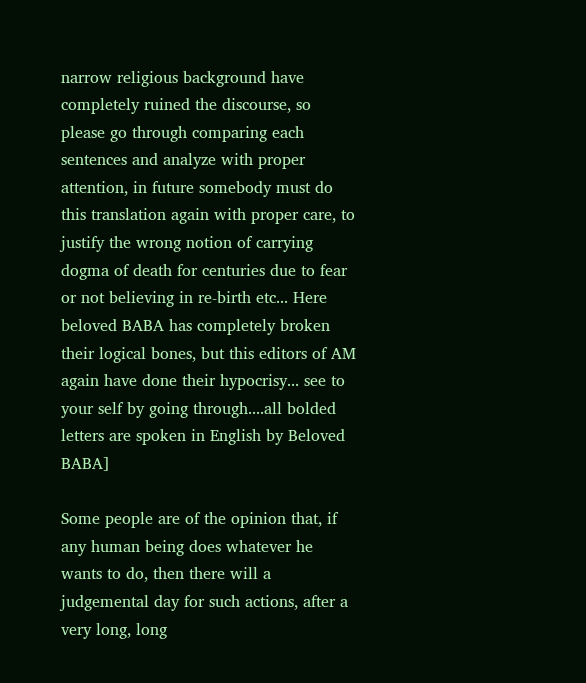narrow religious background have completely ruined the discourse, so please go through comparing each sentences and analyze with proper attention, in future somebody must do this translation again with proper care, to justify the wrong notion of carrying dogma of death for centuries due to fear or not believing in re-birth etc... Here beloved BABA has completely broken their logical bones, but this editors of AM again have done their hypocrisy... see to your self by going through....all bolded letters are spoken in English by Beloved BABA]

Some people are of the opinion that, if any human being does whatever he wants to do, then there will a judgemental day for such actions, after a very long, long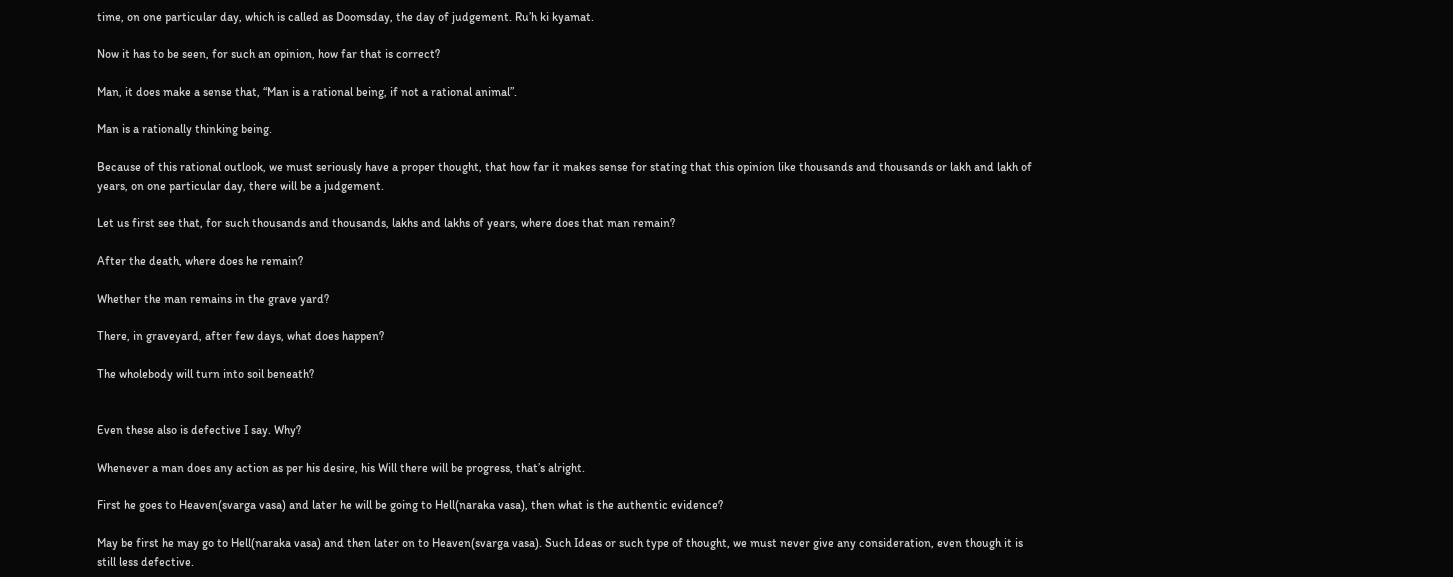time, on one particular day, which is called as Doomsday, the day of judgement. Ru’h ki kyamat.

Now it has to be seen, for such an opinion, how far that is correct?

Man, it does make a sense that, “Man is a rational being, if not a rational animal”.

Man is a rationally thinking being.

Because of this rational outlook, we must seriously have a proper thought, that how far it makes sense for stating that this opinion like thousands and thousands or lakh and lakh of years, on one particular day, there will be a judgement.

Let us first see that, for such thousands and thousands, lakhs and lakhs of years, where does that man remain?

After the death, where does he remain?

Whether the man remains in the grave yard?

There, in graveyard, after few days, what does happen?

The wholebody will turn into soil beneath?


Even these also is defective I say. Why?

Whenever a man does any action as per his desire, his Will there will be progress, that’s alright.

First he goes to Heaven(svarga vasa) and later he will be going to Hell(naraka vasa), then what is the authentic evidence?

May be first he may go to Hell(naraka vasa) and then later on to Heaven(svarga vasa). Such Ideas or such type of thought, we must never give any consideration, even though it is still less defective.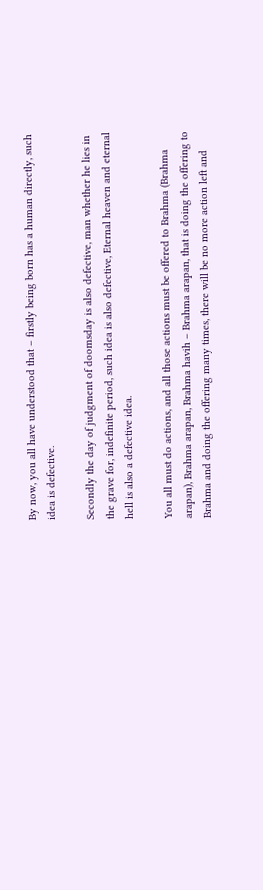By now, you all have understood that – firstly being born has a human directly, such idea is defective.

Secondly the day of judgment of doomsday is also defective, man whether he lies in the grave for, indefinite period, such idea is also defective, Eternal heaven and eternal hell is also a defective idea.

You all must do actions, and all those actions must be offered to Brahma (Brahma arapan), Brahma arapan, Brahma havih – Brahma arapan, that is doing the offering to Brahma and doing the offering many times, there will be no more action left and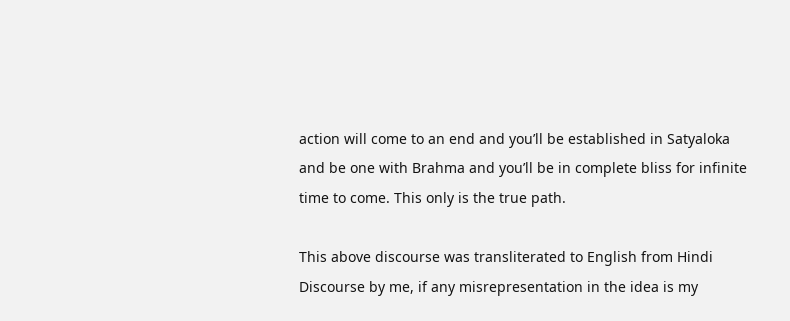action will come to an end and you’ll be established in Satyaloka and be one with Brahma and you’ll be in complete bliss for infinite time to come. This only is the true path.

This above discourse was transliterated to English from Hindi Discourse by me, if any misrepresentation in the idea is my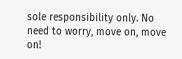sole responsibility only. No need to worry, move on, move on!